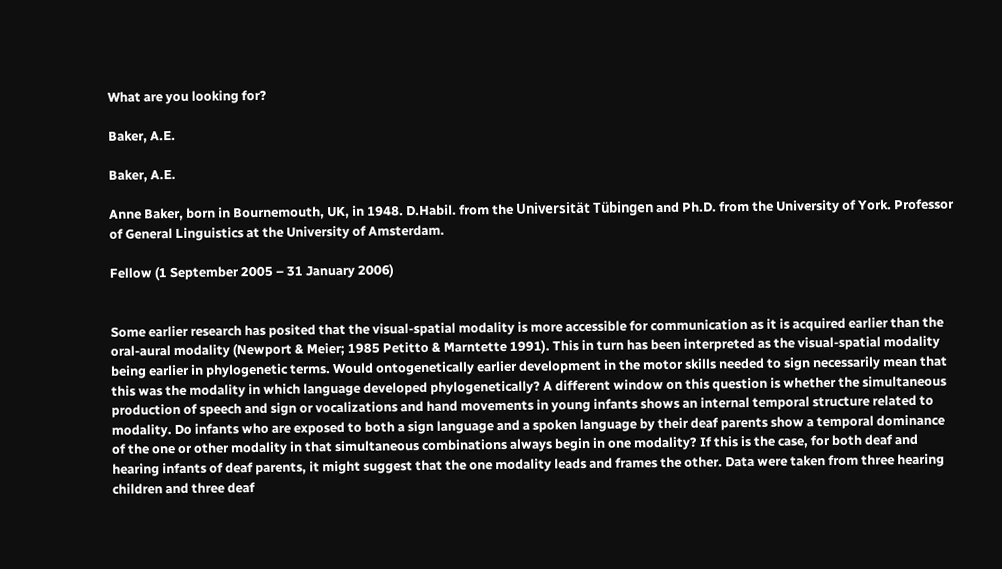What are you looking for?

Baker, A.E.

Baker, A.E.

Anne Baker, born in Bournemouth, UK, in 1948. D.Habil. from the Universität Tübingen and Ph.D. from the University of York. Professor of General Linguistics at the University of Amsterdam.

Fellow (1 September 2005 – 31 January 2006)


Some earlier research has posited that the visual-spatial modality is more accessible for communication as it is acquired earlier than the oral-aural modality (Newport & Meier; 1985 Petitto & Marntette 1991). This in turn has been interpreted as the visual-spatial modality being earlier in phylogenetic terms. Would ontogenetically earlier development in the motor skills needed to sign necessarily mean that this was the modality in which language developed phylogenetically? A different window on this question is whether the simultaneous production of speech and sign or vocalizations and hand movements in young infants shows an internal temporal structure related to modality. Do infants who are exposed to both a sign language and a spoken language by their deaf parents show a temporal dominance of the one or other modality in that simultaneous combinations always begin in one modality? If this is the case, for both deaf and hearing infants of deaf parents, it might suggest that the one modality leads and frames the other. Data were taken from three hearing children and three deaf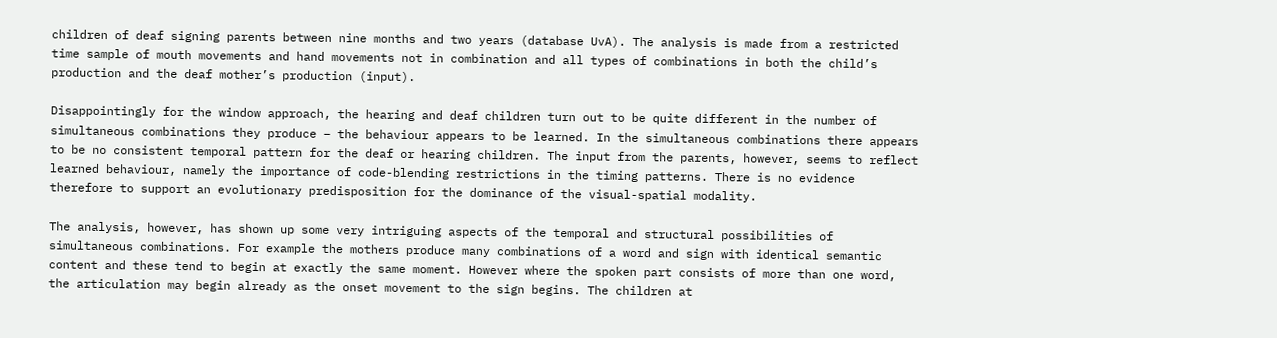children of deaf signing parents between nine months and two years (database UvA). The analysis is made from a restricted time sample of mouth movements and hand movements not in combination and all types of combinations in both the child’s production and the deaf mother’s production (input).

Disappointingly for the window approach, the hearing and deaf children turn out to be quite different in the number of simultaneous combinations they produce – the behaviour appears to be learned. In the simultaneous combinations there appears to be no consistent temporal pattern for the deaf or hearing children. The input from the parents, however, seems to reflect learned behaviour, namely the importance of code-blending restrictions in the timing patterns. There is no evidence therefore to support an evolutionary predisposition for the dominance of the visual-spatial modality.

The analysis, however, has shown up some very intriguing aspects of the temporal and structural possibilities of simultaneous combinations. For example the mothers produce many combinations of a word and sign with identical semantic content and these tend to begin at exactly the same moment. However where the spoken part consists of more than one word, the articulation may begin already as the onset movement to the sign begins. The children at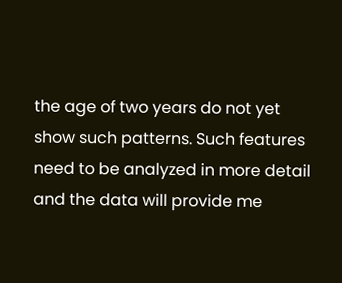the age of two years do not yet show such patterns. Such features need to be analyzed in more detail and the data will provide me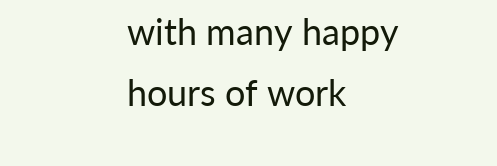with many happy hours of work